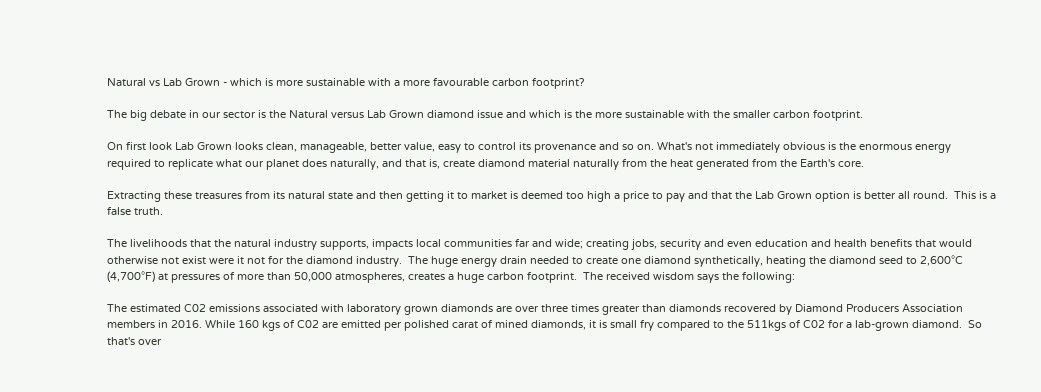Natural vs Lab Grown - which is more sustainable with a more favourable carbon footprint?

The big debate in our sector is the Natural versus Lab Grown diamond issue and which is the more sustainable with the smaller carbon footprint.

On first look Lab Grown looks clean, manageable, better value, easy to control its provenance and so on. What's not immediately obvious is the enormous energy required to replicate what our planet does naturally, and that is, create diamond material naturally from the heat generated from the Earth's core.

Extracting these treasures from its natural state and then getting it to market is deemed too high a price to pay and that the Lab Grown option is better all round.  This is a false truth.

The livelihoods that the natural industry supports, impacts local communities far and wide; creating jobs, security and even education and health benefits that would otherwise not exist were it not for the diamond industry.  The huge energy drain needed to create one diamond synthetically, heating the diamond seed to 2,600°C (4,700°F) at pressures of more than 50,000 atmospheres, creates a huge carbon footprint.  The received wisdom says the following:

The estimated C02 emissions associated with laboratory grown diamonds are over three times greater than diamonds recovered by Diamond Producers Association members in 2016. While 160 kgs of C02 are emitted per polished carat of mined diamonds, it is small fry compared to the 511kgs of C02 for a lab-grown diamond.  So that's over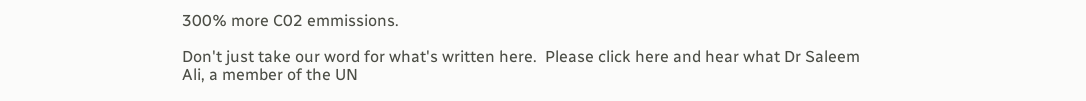300% more C02 emmissions.

Don't just take our word for what's written here.  Please click here and hear what Dr Saleem Ali, a member of the UN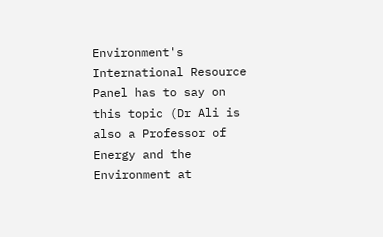Environment's International Resource Panel has to say on this topic (Dr Ali is also a Professor of Energy and the Environment at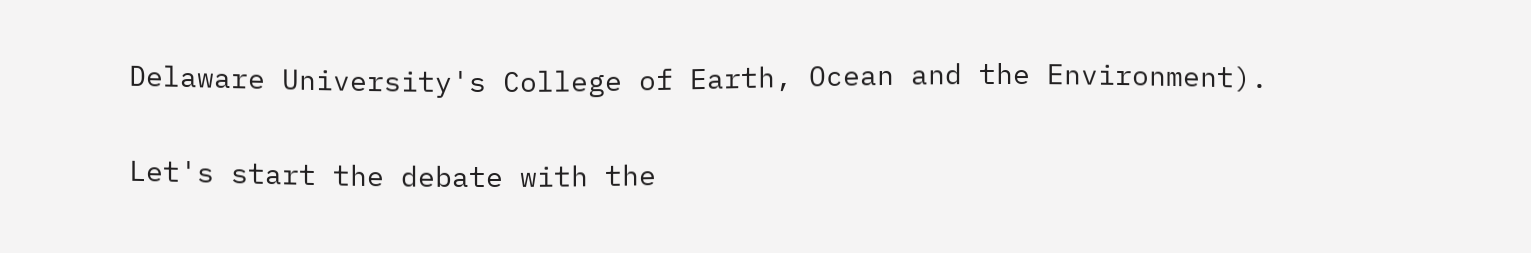Delaware University's College of Earth, Ocean and the Environment).

Let's start the debate with the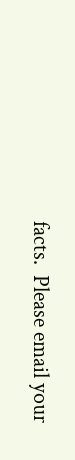facts.  Please email your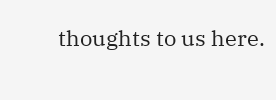thoughts to us here.